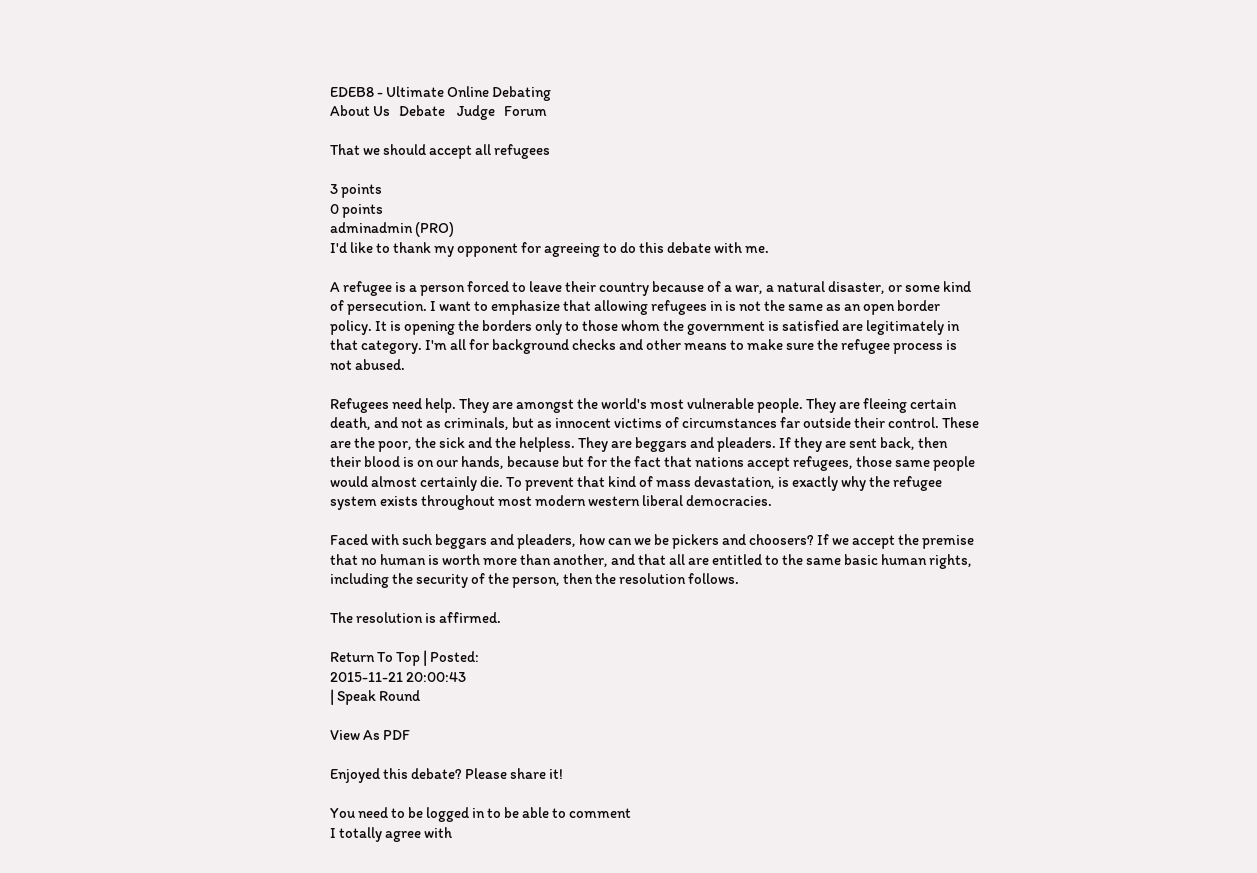EDEB8 - Ultimate Online Debating
About Us   Debate    Judge   Forum

That we should accept all refugees

3 points
0 points
adminadmin (PRO)
I'd like to thank my opponent for agreeing to do this debate with me.

A refugee is a person forced to leave their country because of a war, a natural disaster, or some kind of persecution. I want to emphasize that allowing refugees in is not the same as an open border policy. It is opening the borders only to those whom the government is satisfied are legitimately in that category. I'm all for background checks and other means to make sure the refugee process is not abused.

Refugees need help. They are amongst the world's most vulnerable people. They are fleeing certain death, and not as criminals, but as innocent victims of circumstances far outside their control. These are the poor, the sick and the helpless. They are beggars and pleaders. If they are sent back, then their blood is on our hands, because but for the fact that nations accept refugees, those same people would almost certainly die. To prevent that kind of mass devastation, is exactly why the refugee system exists throughout most modern western liberal democracies.

Faced with such beggars and pleaders, how can we be pickers and choosers? If we accept the premise that no human is worth more than another, and that all are entitled to the same basic human rights, including the security of the person, then the resolution follows.

The resolution is affirmed.

Return To Top | Posted:
2015-11-21 20:00:43
| Speak Round

View As PDF

Enjoyed this debate? Please share it!

You need to be logged in to be able to comment
I totally agree with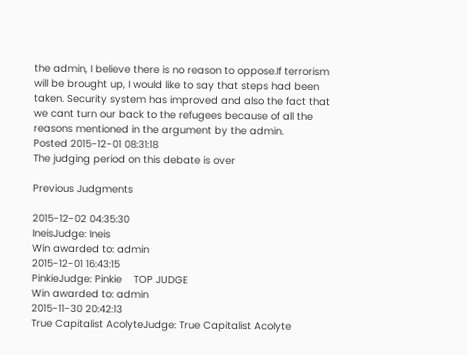the admin, I believe there is no reason to oppose.If terrorism will be brought up, I would like to say that steps had been taken. Security system has improved and also the fact that we cant turn our back to the refugees because of all the reasons mentioned in the argument by the admin.
Posted 2015-12-01 08:31:18
The judging period on this debate is over

Previous Judgments

2015-12-02 04:35:30
IneisJudge: Ineis
Win awarded to: admin
2015-12-01 16:43:15
PinkieJudge: Pinkie    TOP JUDGE
Win awarded to: admin
2015-11-30 20:42:13
True Capitalist AcolyteJudge: True Capitalist Acolyte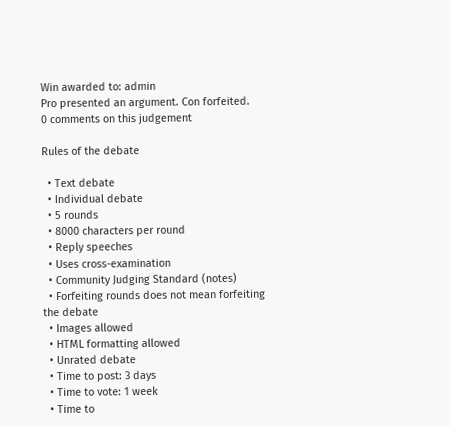Win awarded to: admin
Pro presented an argument. Con forfeited.
0 comments on this judgement

Rules of the debate

  • Text debate
  • Individual debate
  • 5 rounds
  • 8000 characters per round
  • Reply speeches
  • Uses cross-examination
  • Community Judging Standard (notes)
  • Forfeiting rounds does not mean forfeiting the debate
  • Images allowed
  • HTML formatting allowed
  • Unrated debate
  • Time to post: 3 days
  • Time to vote: 1 week
  • Time to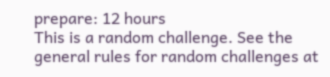prepare: 12 hours
This is a random challenge. See the general rules for random challenges at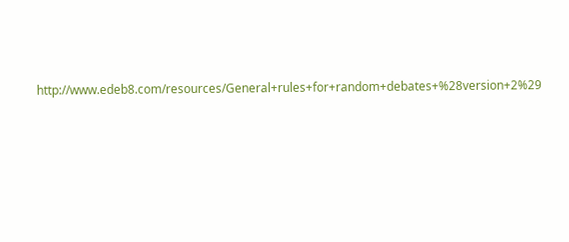http://www.edeb8.com/resources/General+rules+for+random+debates+%28version+2%29